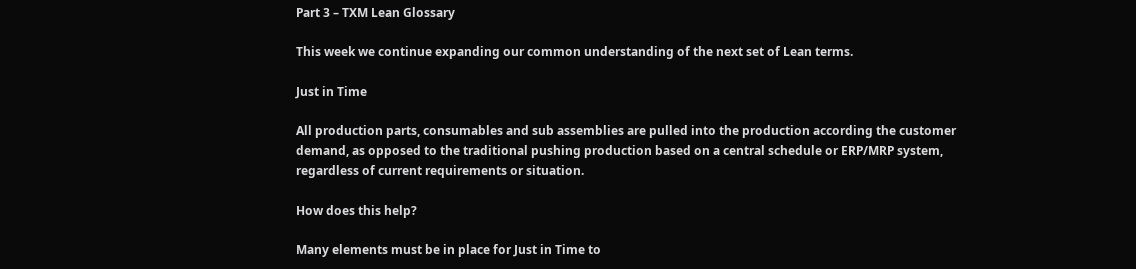Part 3 – TXM Lean Glossary

This week we continue expanding our common understanding of the next set of Lean terms.

Just in Time

All production parts, consumables and sub assemblies are pulled into the production according the customer demand, as opposed to the traditional pushing production based on a central schedule or ERP/MRP system, regardless of current requirements or situation.

How does this help?

Many elements must be in place for Just in Time to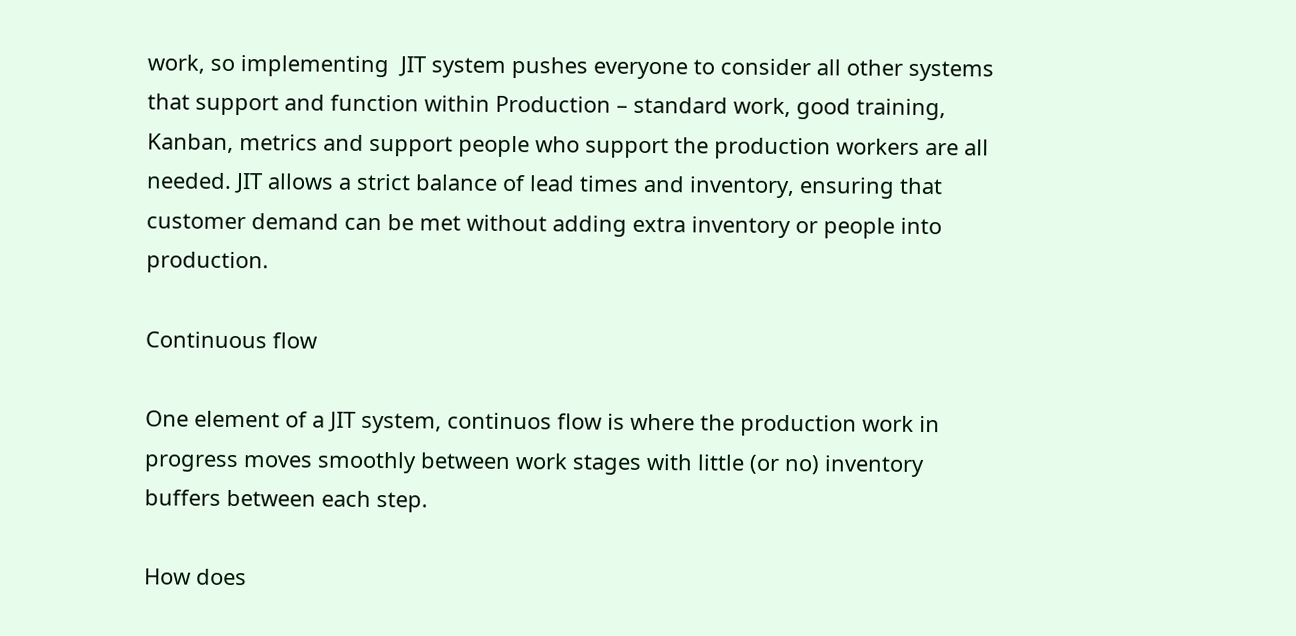work, so implementing  JIT system pushes everyone to consider all other systems that support and function within Production – standard work, good training, Kanban, metrics and support people who support the production workers are all needed. JIT allows a strict balance of lead times and inventory, ensuring that customer demand can be met without adding extra inventory or people into production.

Continuous flow

One element of a JIT system, continuos flow is where the production work in progress moves smoothly between work stages with little (or no) inventory buffers between each step.

How does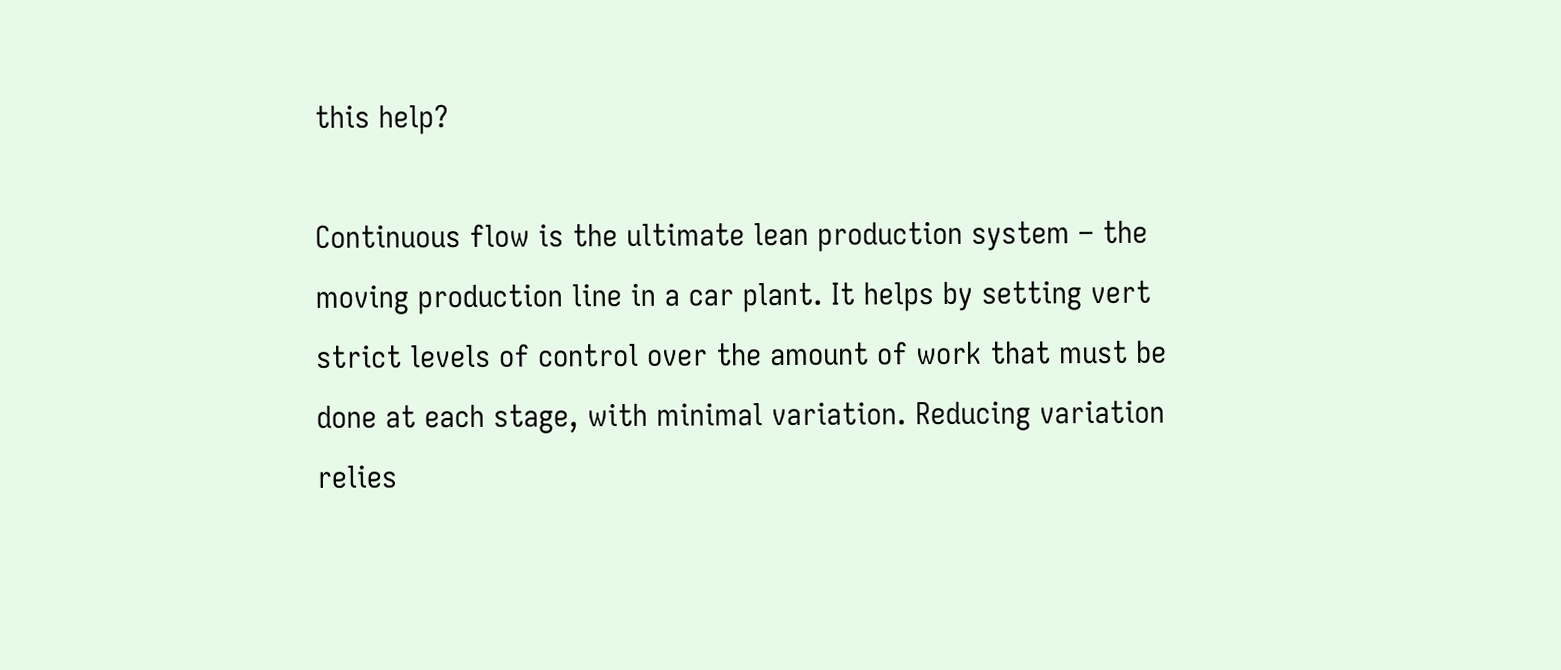this help?

Continuous flow is the ultimate lean production system – the moving production line in a car plant. It helps by setting vert strict levels of control over the amount of work that must be done at each stage, with minimal variation. Reducing variation relies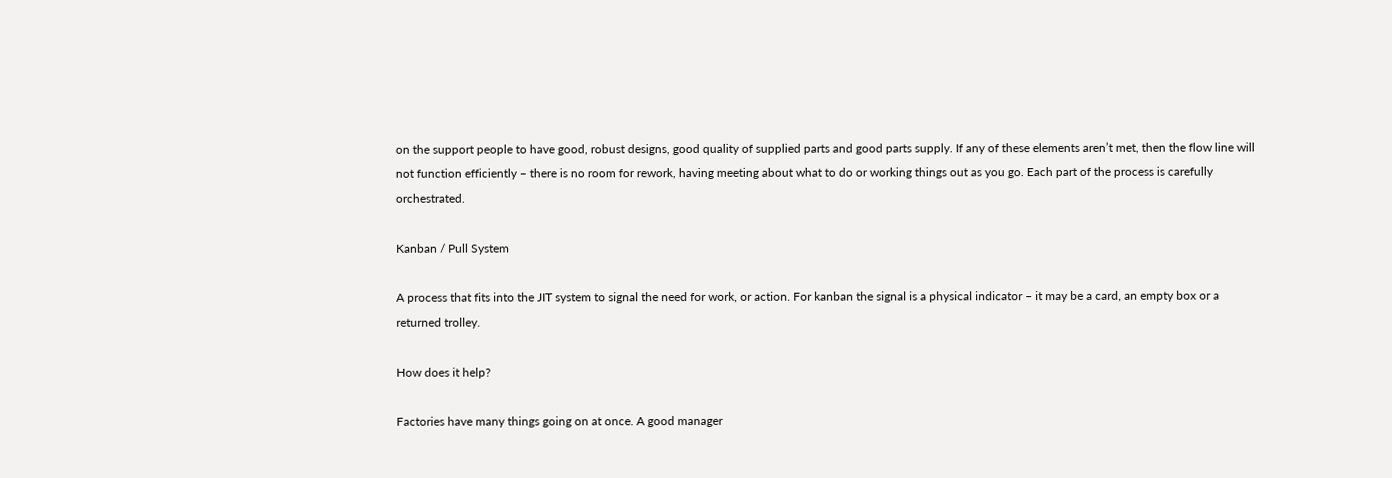on the support people to have good, robust designs, good quality of supplied parts and good parts supply. If any of these elements aren’t met, then the flow line will not function efficiently – there is no room for rework, having meeting about what to do or working things out as you go. Each part of the process is carefully orchestrated.

Kanban / Pull System

A process that fits into the JIT system to signal the need for work, or action. For kanban the signal is a physical indicator – it may be a card, an empty box or a returned trolley.

How does it help?

Factories have many things going on at once. A good manager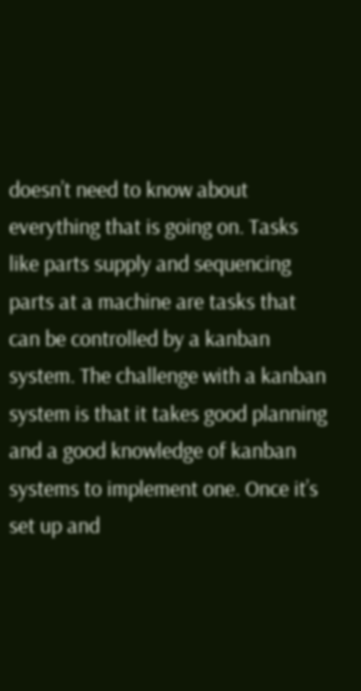doesn’t need to know about everything that is going on. Tasks like parts supply and sequencing parts at a machine are tasks that can be controlled by a kanban system. The challenge with a kanban system is that it takes good planning and a good knowledge of kanban systems to implement one. Once it’s set up and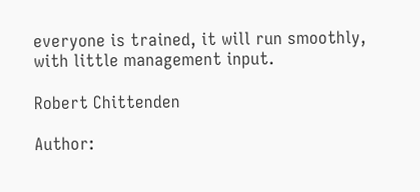everyone is trained, it will run smoothly, with little management input.

Robert Chittenden

Author: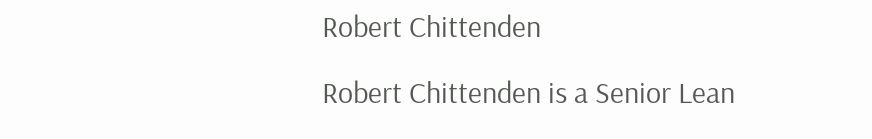Robert Chittenden

Robert Chittenden is a Senior Lean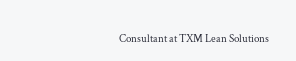Consultant at TXM Lean Solutions